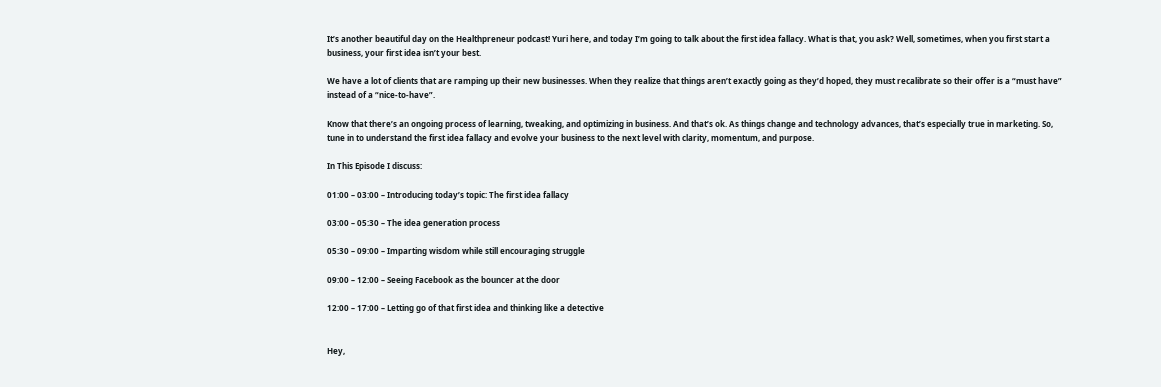It’s another beautiful day on the Healthpreneur podcast! Yuri here, and today I’m going to talk about the first idea fallacy. What is that, you ask? Well, sometimes, when you first start a business, your first idea isn’t your best.

We have a lot of clients that are ramping up their new businesses. When they realize that things aren’t exactly going as they’d hoped, they must recalibrate so their offer is a “must have” instead of a “nice-to-have”.

Know that there’s an ongoing process of learning, tweaking, and optimizing in business. And that’s ok. As things change and technology advances, that’s especially true in marketing. So, tune in to understand the first idea fallacy and evolve your business to the next level with clarity, momentum, and purpose.

In This Episode I discuss:

01:00 – 03:00 – Introducing today’s topic: The first idea fallacy

03:00 – 05:30 – The idea generation process

05:30 – 09:00 – Imparting wisdom while still encouraging struggle

09:00 – 12:00 – Seeing Facebook as the bouncer at the door

12:00 – 17:00 – Letting go of that first idea and thinking like a detective


Hey,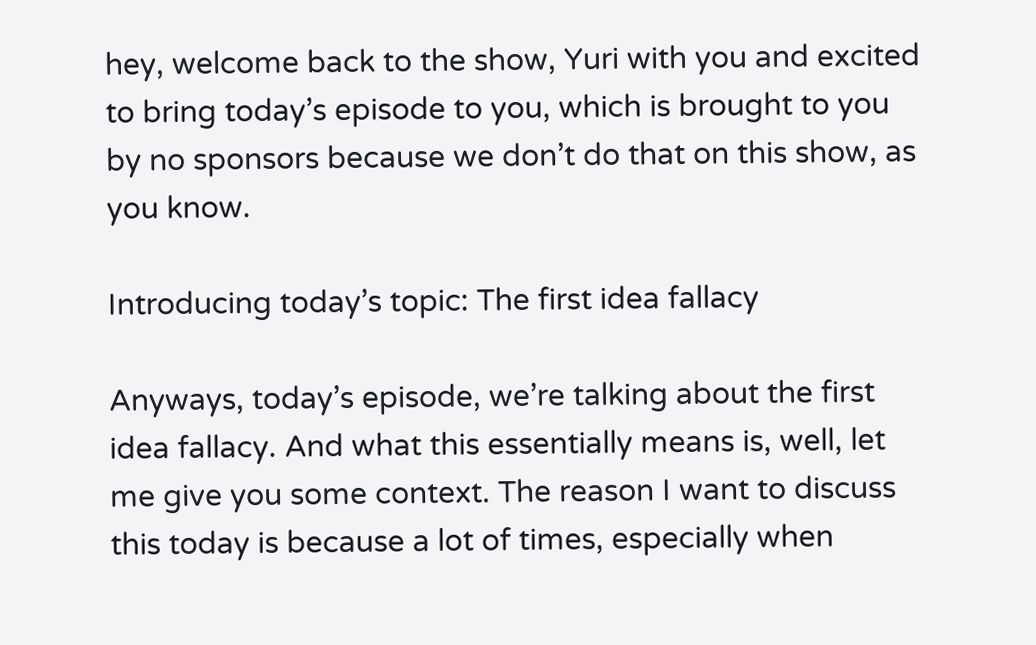hey, welcome back to the show, Yuri with you and excited to bring today’s episode to you, which is brought to you by no sponsors because we don’t do that on this show, as you know.

Introducing today’s topic: The first idea fallacy

Anyways, today’s episode, we’re talking about the first idea fallacy. And what this essentially means is, well, let me give you some context. The reason I want to discuss this today is because a lot of times, especially when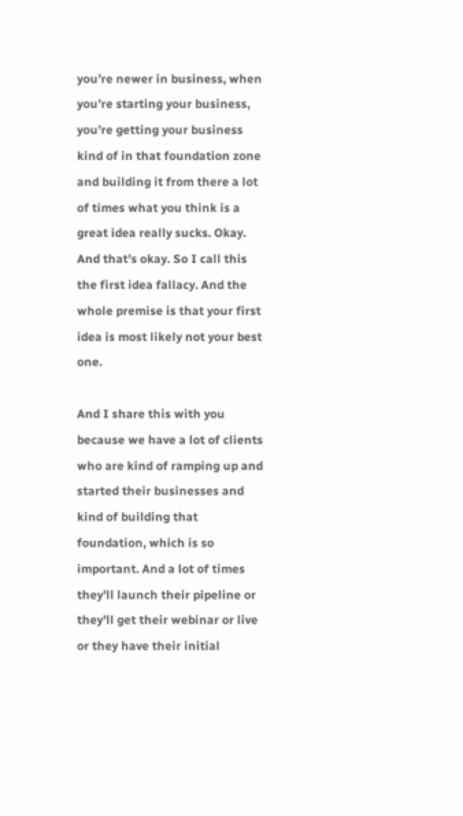you’re newer in business, when you’re starting your business, you’re getting your business kind of in that foundation zone and building it from there a lot of times what you think is a great idea really sucks. Okay. And that’s okay. So I call this the first idea fallacy. And the whole premise is that your first idea is most likely not your best one.

And I share this with you because we have a lot of clients who are kind of ramping up and started their businesses and kind of building that foundation, which is so important. And a lot of times they’ll launch their pipeline or they’ll get their webinar or live or they have their initial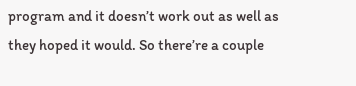program and it doesn’t work out as well as they hoped it would. So there’re a couple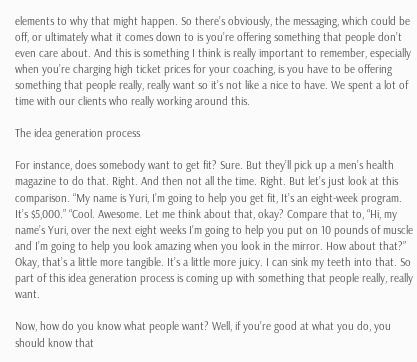elements to why that might happen. So there’s obviously, the messaging, which could be off, or ultimately what it comes down to is you’re offering something that people don’t even care about. And this is something I think is really important to remember, especially when you’re charging high ticket prices for your coaching, is you have to be offering something that people really, really want so it’s not like a nice to have. We spent a lot of time with our clients who really working around this.

The idea generation process

For instance, does somebody want to get fit? Sure. But they’ll pick up a men’s health magazine to do that. Right. And then not all the time. Right. But let’s just look at this comparison. “My name is Yuri, I’m going to help you get fit, It’s an eight-week program. It’s $5,000.” “Cool. Awesome. Let me think about that, okay? Compare that to, “Hi, my name’s Yuri, over the next eight weeks I’m going to help you put on 10 pounds of muscle and I’m going to help you look amazing when you look in the mirror. How about that?” Okay, that’s a little more tangible. It’s a little more juicy. I can sink my teeth into that. So part of this idea generation process is coming up with something that people really, really want.

Now, how do you know what people want? Well, if you’re good at what you do, you should know that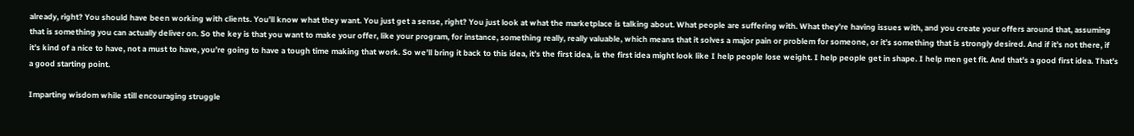already, right? You should have been working with clients. You’ll know what they want. You just get a sense, right? You just look at what the marketplace is talking about. What people are suffering with. What they’re having issues with, and you create your offers around that, assuming that is something you can actually deliver on. So the key is that you want to make your offer, like your program, for instance, something really, really valuable, which means that it solves a major pain or problem for someone, or it’s something that is strongly desired. And if it’s not there, if it’s kind of a nice to have, not a must to have, you’re going to have a tough time making that work. So we’ll bring it back to this idea, it’s the first idea, is the first idea might look like I help people lose weight. I help people get in shape. I help men get fit. And that’s a good first idea. That’s a good starting point.

Imparting wisdom while still encouraging struggle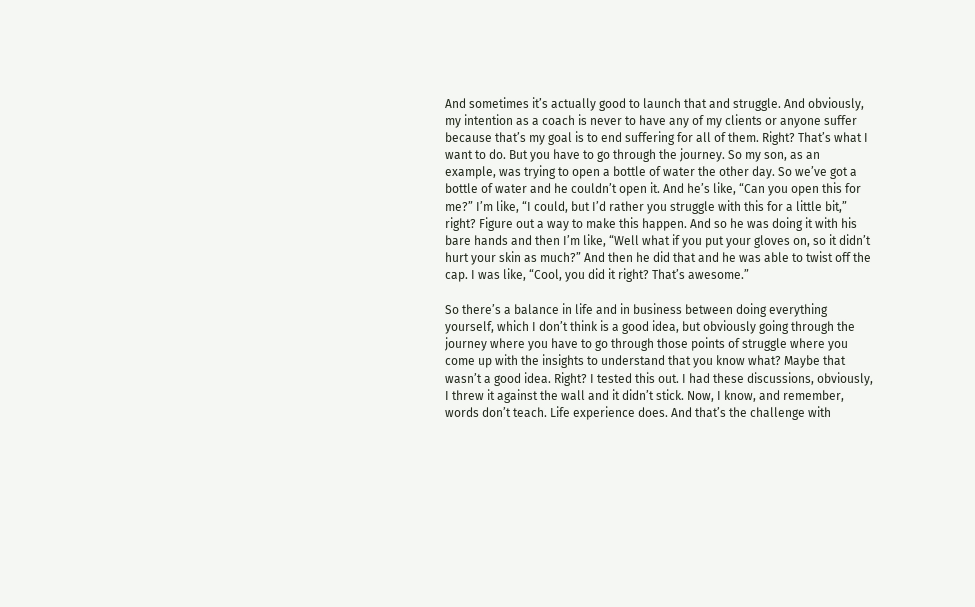And sometimes it’s actually good to launch that and struggle. And obviously, my intention as a coach is never to have any of my clients or anyone suffer because that’s my goal is to end suffering for all of them. Right? That’s what I want to do. But you have to go through the journey. So my son, as an example, was trying to open a bottle of water the other day. So we’ve got a bottle of water and he couldn’t open it. And he’s like, “Can you open this for me?” I’m like, “I could, but I’d rather you struggle with this for a little bit,” right? Figure out a way to make this happen. And so he was doing it with his bare hands and then I’m like, “Well what if you put your gloves on, so it didn’t hurt your skin as much?” And then he did that and he was able to twist off the cap. I was like, “Cool, you did it right? That’s awesome.”

So there’s a balance in life and in business between doing everything yourself, which I don’t think is a good idea, but obviously going through the journey where you have to go through those points of struggle where you come up with the insights to understand that you know what? Maybe that wasn’t a good idea. Right? I tested this out. I had these discussions, obviously, I threw it against the wall and it didn’t stick. Now, I know, and remember, words don’t teach. Life experience does. And that’s the challenge with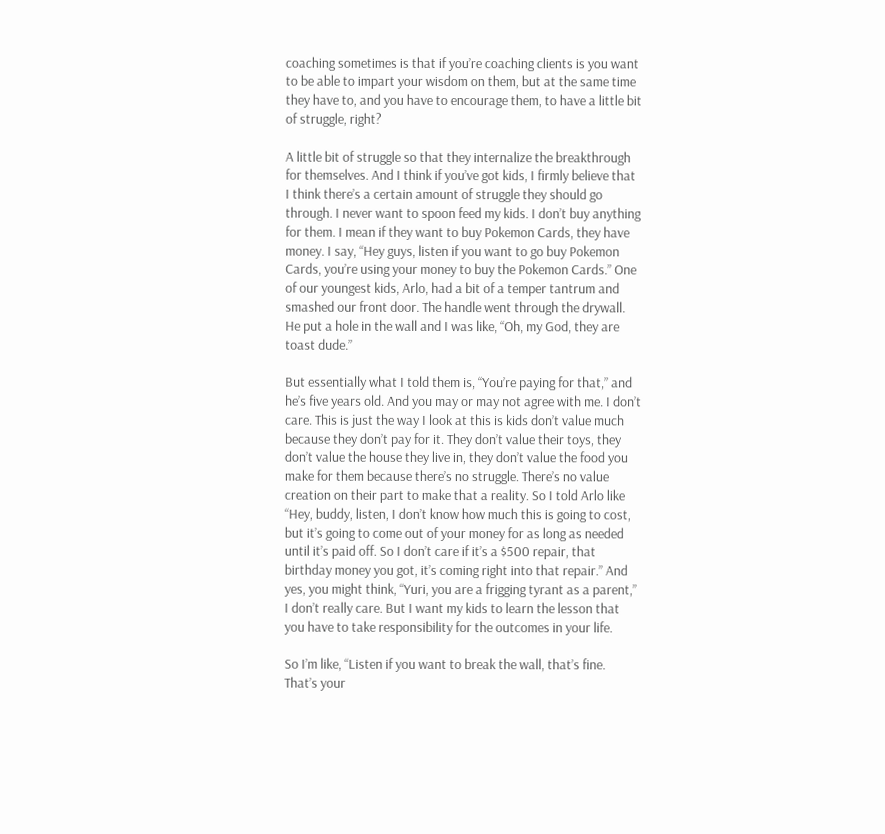coaching sometimes is that if you’re coaching clients is you want to be able to impart your wisdom on them, but at the same time they have to, and you have to encourage them, to have a little bit of struggle, right?

A little bit of struggle so that they internalize the breakthrough for themselves. And I think if you’ve got kids, I firmly believe that I think there’s a certain amount of struggle they should go through. I never want to spoon feed my kids. I don’t buy anything for them. I mean if they want to buy Pokemon Cards, they have money. I say, “Hey guys, listen if you want to go buy Pokemon Cards, you’re using your money to buy the Pokemon Cards.” One of our youngest kids, Arlo, had a bit of a temper tantrum and smashed our front door. The handle went through the drywall. He put a hole in the wall and I was like, “Oh, my God, they are toast dude.”

But essentially what I told them is, “You’re paying for that,” and he’s five years old. And you may or may not agree with me. I don’t care. This is just the way I look at this is kids don’t value much because they don’t pay for it. They don’t value their toys, they don’t value the house they live in, they don’t value the food you make for them because there’s no struggle. There’s no value creation on their part to make that a reality. So I told Arlo like “Hey, buddy, listen, I don’t know how much this is going to cost, but it’s going to come out of your money for as long as needed until it’s paid off. So I don’t care if it’s a $500 repair, that birthday money you got, it’s coming right into that repair.” And yes, you might think, “Yuri, you are a frigging tyrant as a parent,” I don’t really care. But I want my kids to learn the lesson that you have to take responsibility for the outcomes in your life.

So I’m like, “Listen if you want to break the wall, that’s fine. That’s your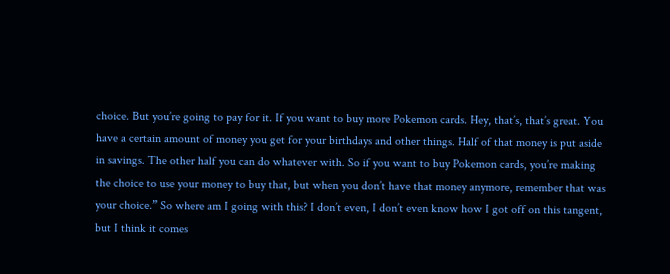choice. But you’re going to pay for it. If you want to buy more Pokemon cards. Hey, that’s, that’s great. You have a certain amount of money you get for your birthdays and other things. Half of that money is put aside in savings. The other half you can do whatever with. So if you want to buy Pokemon cards, you’re making the choice to use your money to buy that, but when you don’t have that money anymore, remember that was your choice.” So where am I going with this? I don’t even, I don’t even know how I got off on this tangent, but I think it comes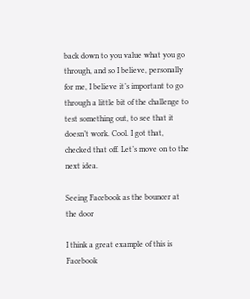back down to you value what you go through, and so I believe, personally for me, I believe it’s important to go through a little bit of the challenge to test something out, to see that it doesn’t work. Cool. I got that, checked that off. Let’s move on to the next idea.

Seeing Facebook as the bouncer at the door

I think a great example of this is Facebook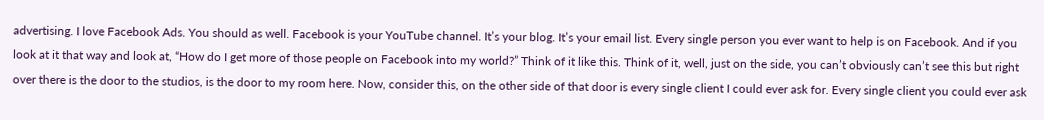advertising. I love Facebook Ads. You should as well. Facebook is your YouTube channel. It’s your blog. It’s your email list. Every single person you ever want to help is on Facebook. And if you look at it that way and look at, “How do I get more of those people on Facebook into my world?” Think of it like this. Think of it, well, just on the side, you can’t obviously can’t see this but right over there is the door to the studios, is the door to my room here. Now, consider this, on the other side of that door is every single client I could ever ask for. Every single client you could ever ask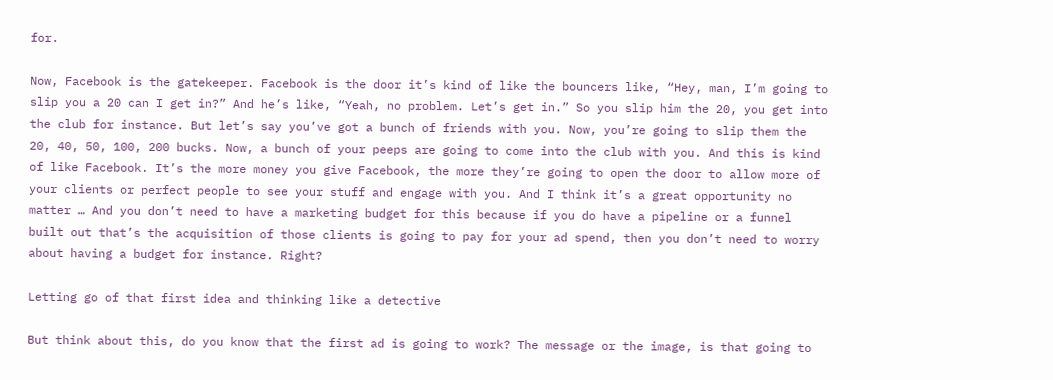for.

Now, Facebook is the gatekeeper. Facebook is the door it’s kind of like the bouncers like, “Hey, man, I’m going to slip you a 20 can I get in?” And he’s like, “Yeah, no problem. Let’s get in.” So you slip him the 20, you get into the club for instance. But let’s say you’ve got a bunch of friends with you. Now, you’re going to slip them the 20, 40, 50, 100, 200 bucks. Now, a bunch of your peeps are going to come into the club with you. And this is kind of like Facebook. It’s the more money you give Facebook, the more they’re going to open the door to allow more of your clients or perfect people to see your stuff and engage with you. And I think it’s a great opportunity no matter … And you don’t need to have a marketing budget for this because if you do have a pipeline or a funnel built out that’s the acquisition of those clients is going to pay for your ad spend, then you don’t need to worry about having a budget for instance. Right?

Letting go of that first idea and thinking like a detective

But think about this, do you know that the first ad is going to work? The message or the image, is that going to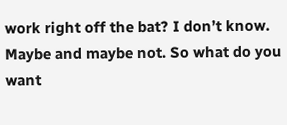work right off the bat? I don’t know. Maybe and maybe not. So what do you want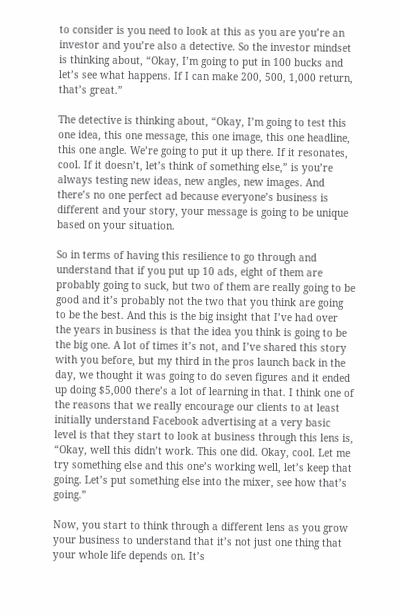to consider is you need to look at this as you are you’re an investor and you’re also a detective. So the investor mindset is thinking about, “Okay, I’m going to put in 100 bucks and let’s see what happens. If I can make 200, 500, 1,000 return, that’s great.”

The detective is thinking about, “Okay, I’m going to test this one idea, this one message, this one image, this one headline, this one angle. We’re going to put it up there. If it resonates, cool. If it doesn’t, let’s think of something else,” is you’re always testing new ideas, new angles, new images. And there’s no one perfect ad because everyone’s business is different and your story, your message is going to be unique based on your situation.

So in terms of having this resilience to go through and understand that if you put up 10 ads, eight of them are probably going to suck, but two of them are really going to be good and it’s probably not the two that you think are going to be the best. And this is the big insight that I’ve had over the years in business is that the idea you think is going to be the big one. A lot of times it’s not, and I’ve shared this story with you before, but my third in the pros launch back in the day, we thought it was going to do seven figures and it ended up doing $5,000 there’s a lot of learning in that. I think one of the reasons that we really encourage our clients to at least initially understand Facebook advertising at a very basic level is that they start to look at business through this lens is, “Okay, well this didn’t work. This one did. Okay, cool. Let me try something else and this one’s working well, let’s keep that going. Let’s put something else into the mixer, see how that’s going.”

Now, you start to think through a different lens as you grow your business to understand that it’s not just one thing that your whole life depends on. It’s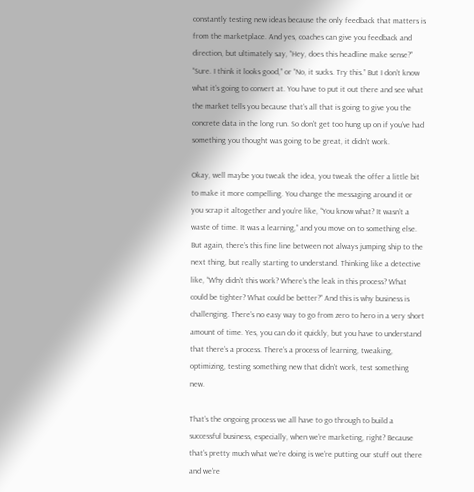constantly testing new ideas because the only feedback that matters is from the marketplace. And yes, coaches can give you feedback and direction, but ultimately say, “Hey, does this headline make sense?” “Sure. I think it looks good,” or “No, it sucks. Try this.” But I don’t know what it’s going to convert at. You have to put it out there and see what the market tells you because that’s all that is going to give you the concrete data in the long run. So don’t get too hung up on if you’ve had something you thought was going to be great, it didn’t work.

Okay, well maybe you tweak the idea, you tweak the offer a little bit to make it more compelling. You change the messaging around it or you scrap it altogether and you’re like, “You know what? It wasn’t a waste of time. It was a learning,” and you move on to something else. But again, there’s this fine line between not always jumping ship to the next thing, but really starting to understand. Thinking like a detective like, “Why didn’t this work? Where’s the leak in this process? What could be tighter? What could be better?” And this is why business is challenging. There’s no easy way to go from zero to hero in a very short amount of time. Yes, you can do it quickly, but you have to understand that there’s a process. There’s a process of learning, tweaking, optimizing, testing something new that didn’t work, test something new.

That’s the ongoing process we all have to go through to build a successful business, especially, when we’re marketing, right? Because that’s pretty much what we’re doing is we’re putting our stuff out there and we’re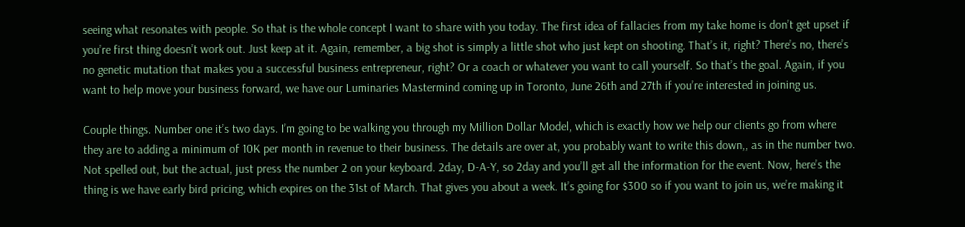seeing what resonates with people. So that is the whole concept I want to share with you today. The first idea of fallacies from my take home is don’t get upset if you’re first thing doesn’t work out. Just keep at it. Again, remember, a big shot is simply a little shot who just kept on shooting. That’s it, right? There’s no, there’s no genetic mutation that makes you a successful business entrepreneur, right? Or a coach or whatever you want to call yourself. So that’s the goal. Again, if you want to help move your business forward, we have our Luminaries Mastermind coming up in Toronto, June 26th and 27th if you’re interested in joining us.

Couple things. Number one it’s two days. I’m going to be walking you through my Million Dollar Model, which is exactly how we help our clients go from where they are to adding a minimum of 10K per month in revenue to their business. The details are over at, you probably want to write this down,, as in the number two. Not spelled out, but the actual, just press the number 2 on your keyboard. 2day, D-A-Y, so 2day and you’ll get all the information for the event. Now, here’s the thing is we have early bird pricing, which expires on the 31st of March. That gives you about a week. It’s going for $300 so if you want to join us, we’re making it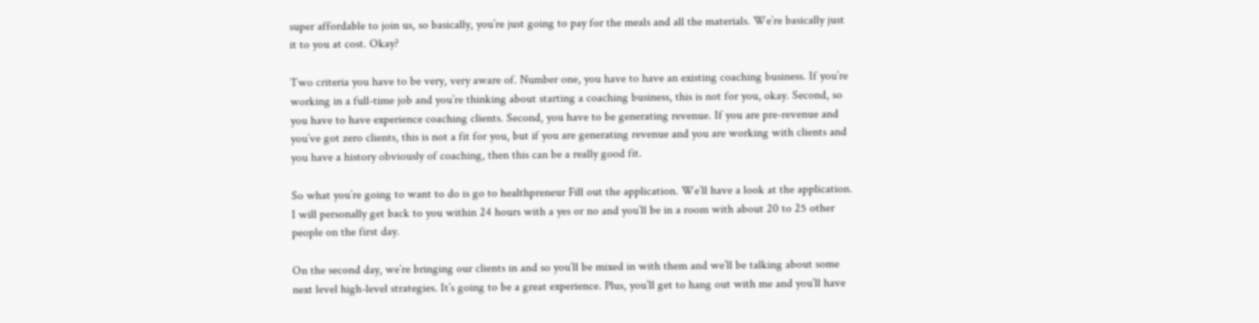super affordable to join us, so basically, you’re just going to pay for the meals and all the materials. We’re basically just it to you at cost. Okay?

Two criteria you have to be very, very aware of. Number one, you have to have an existing coaching business. If you’re working in a full-time job and you’re thinking about starting a coaching business, this is not for you, okay. Second, so you have to have experience coaching clients. Second, you have to be generating revenue. If you are pre-revenue and you’ve got zero clients, this is not a fit for you, but if you are generating revenue and you are working with clients and you have a history obviously of coaching, then this can be a really good fit.

So what you’re going to want to do is go to healthpreneur Fill out the application. We’ll have a look at the application. I will personally get back to you within 24 hours with a yes or no and you’ll be in a room with about 20 to 25 other people on the first day.

On the second day, we’re bringing our clients in and so you’ll be mixed in with them and we’ll be talking about some next level high-level strategies. It’s going to be a great experience. Plus, you’ll get to hang out with me and you’ll have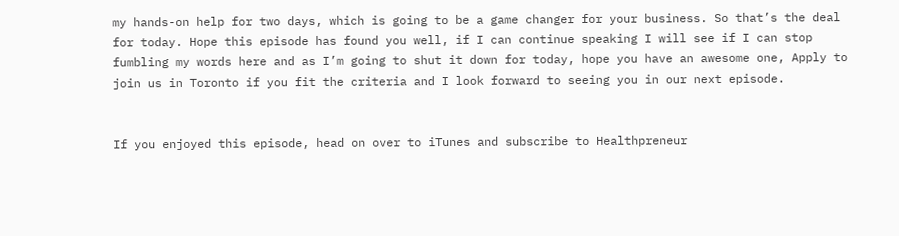my hands-on help for two days, which is going to be a game changer for your business. So that’s the deal for today. Hope this episode has found you well, if I can continue speaking I will see if I can stop fumbling my words here and as I’m going to shut it down for today, hope you have an awesome one, Apply to join us in Toronto if you fit the criteria and I look forward to seeing you in our next episode.


If you enjoyed this episode, head on over to iTunes and subscribe to Healthpreneur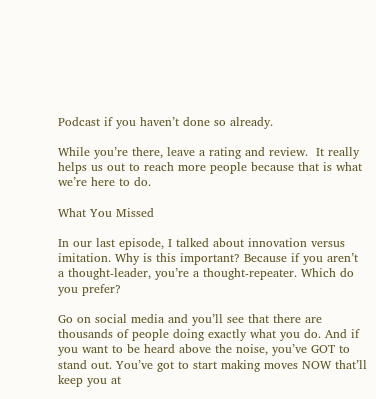Podcast if you haven’t done so already.

While you’re there, leave a rating and review.  It really helps us out to reach more people because that is what we’re here to do.

What You Missed

In our last episode, I talked about innovation versus imitation. Why is this important? Because if you aren’t a thought-leader, you’re a thought-repeater. Which do you prefer?

Go on social media and you’ll see that there are thousands of people doing exactly what you do. And if you want to be heard above the noise, you’ve GOT to stand out. You’ve got to start making moves NOW that’ll keep you at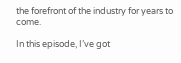the forefront of the industry for years to come.

In this episode, I’ve got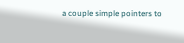a couple simple pointers to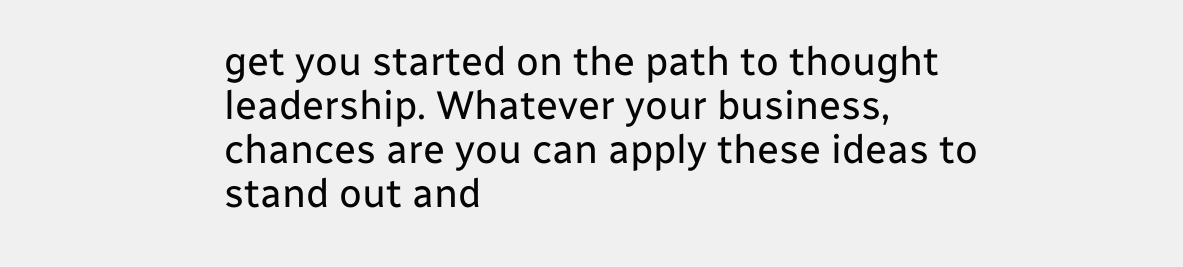get you started on the path to thought leadership. Whatever your business, chances are you can apply these ideas to stand out and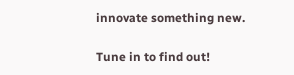innovate something new.

Tune in to find out!